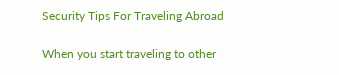Security Tips For Traveling Abroad

When you start traveling to other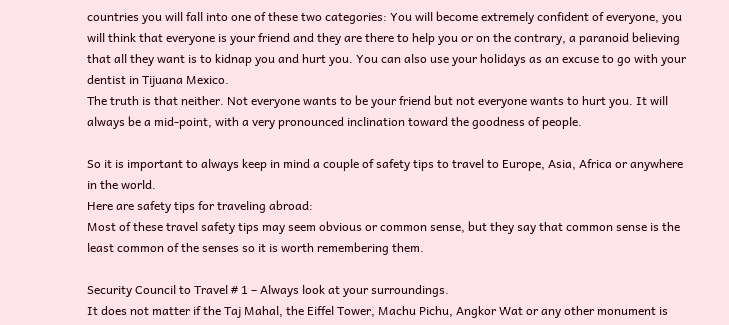countries you will fall into one of these two categories: You will become extremely confident of everyone, you will think that everyone is your friend and they are there to help you or on the contrary, a paranoid believing that all they want is to kidnap you and hurt you. You can also use your holidays as an excuse to go with your dentist in Tijuana Mexico.
The truth is that neither. Not everyone wants to be your friend but not everyone wants to hurt you. It will always be a mid-point, with a very pronounced inclination toward the goodness of people.

So it is important to always keep in mind a couple of safety tips to travel to Europe, Asia, Africa or anywhere in the world.
Here are safety tips for traveling abroad:
Most of these travel safety tips may seem obvious or common sense, but they say that common sense is the least common of the senses so it is worth remembering them.

Security Council to Travel # 1 – Always look at your surroundings.
It does not matter if the Taj Mahal, the Eiffel Tower, Machu Pichu, Angkor Wat or any other monument is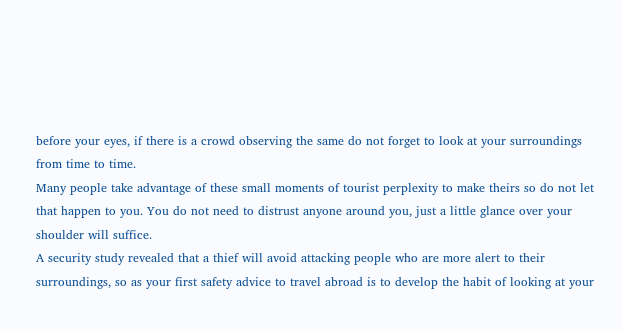before your eyes, if there is a crowd observing the same do not forget to look at your surroundings from time to time.
Many people take advantage of these small moments of tourist perplexity to make theirs so do not let that happen to you. You do not need to distrust anyone around you, just a little glance over your shoulder will suffice.
A security study revealed that a thief will avoid attacking people who are more alert to their surroundings, so as your first safety advice to travel abroad is to develop the habit of looking at your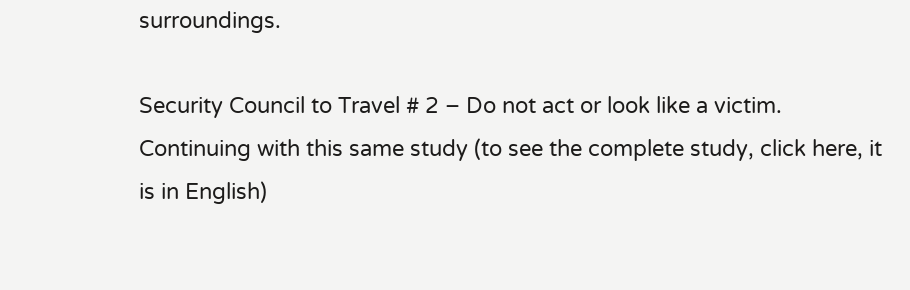surroundings.

Security Council to Travel # 2 – Do not act or look like a victim.
Continuing with this same study (to see the complete study, click here, it is in English)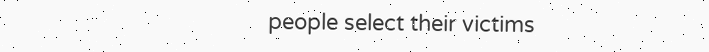people select their victims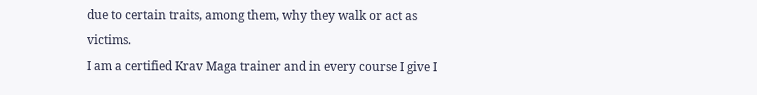due to certain traits, among them, why they walk or act as victims.
I am a certified Krav Maga trainer and in every course I give I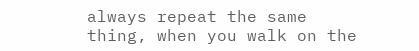always repeat the same thing, when you walk on the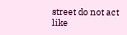street do not act like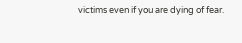victims even if you are dying of fear.